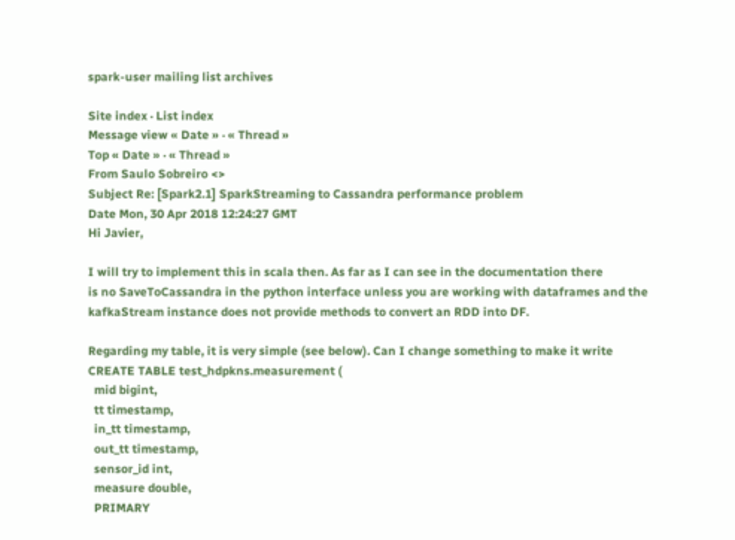spark-user mailing list archives

Site index · List index
Message view « Date » · « Thread »
Top « Date » · « Thread »
From Saulo Sobreiro <>
Subject Re: [Spark2.1] SparkStreaming to Cassandra performance problem
Date Mon, 30 Apr 2018 12:24:27 GMT
Hi Javier,

I will try to implement this in scala then. As far as I can see in the documentation there
is no SaveToCassandra in the python interface unless you are working with dataframes and the
kafkaStream instance does not provide methods to convert an RDD into DF.

Regarding my table, it is very simple (see below). Can I change something to make it write
CREATE TABLE test_hdpkns.measurement (
  mid bigint,
  tt timestamp,
  in_tt timestamp,
  out_tt timestamp,
  sensor_id int,
  measure double,
  PRIMARY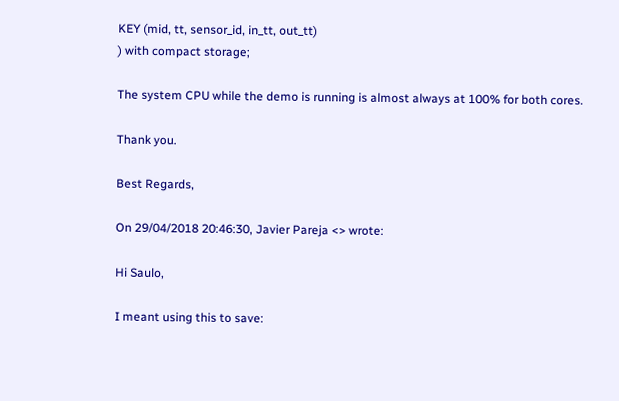KEY (mid, tt, sensor_id, in_tt, out_tt)
) with compact storage;

The system CPU while the demo is running is almost always at 100% for both cores.

Thank you.

Best Regards,

On 29/04/2018 20:46:30, Javier Pareja <> wrote:

Hi Saulo,

I meant using this to save: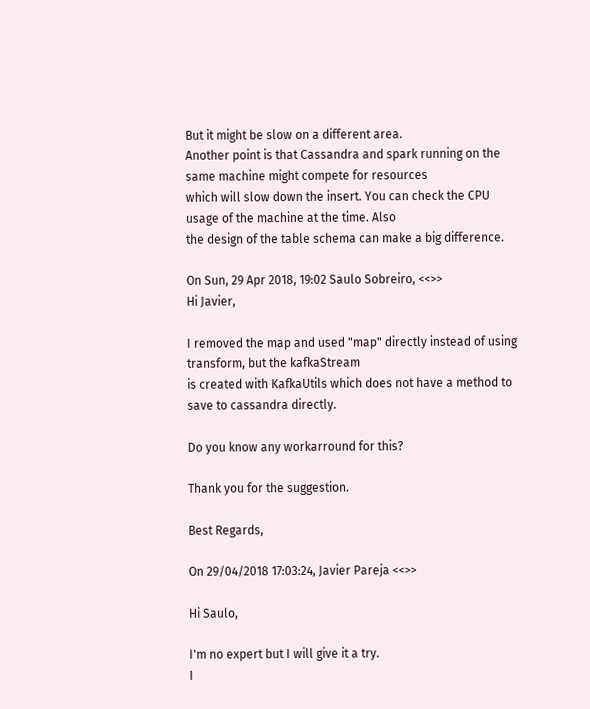But it might be slow on a different area.
Another point is that Cassandra and spark running on the same machine might compete for resources
which will slow down the insert. You can check the CPU usage of the machine at the time. Also
the design of the table schema can make a big difference.

On Sun, 29 Apr 2018, 19:02 Saulo Sobreiro, <<>>
Hi Javier,

I removed the map and used "map" directly instead of using transform, but the kafkaStream
is created with KafkaUtils which does not have a method to save to cassandra directly.

Do you know any workarround for this?

Thank you for the suggestion.

Best Regards,

On 29/04/2018 17:03:24, Javier Pareja <<>>

Hi Saulo,

I'm no expert but I will give it a try.
I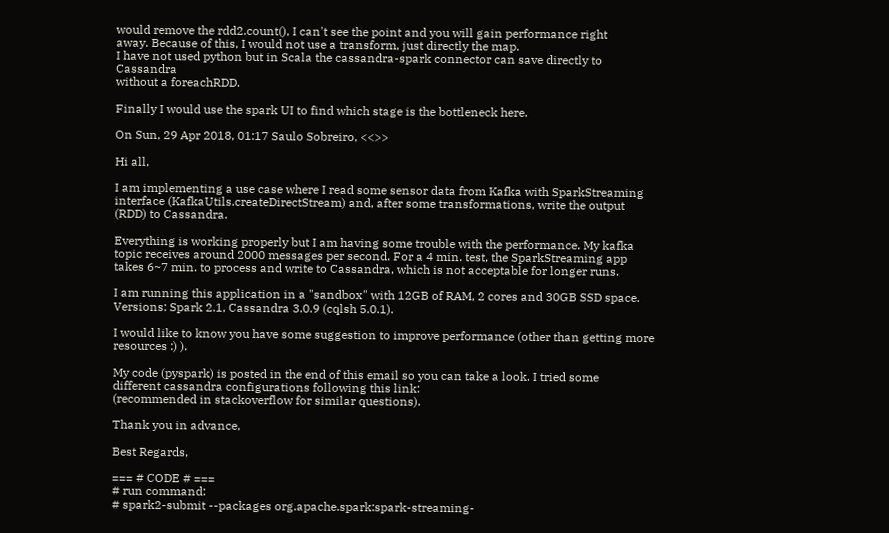would remove the rdd2.count(), I can't see the point and you will gain performance right
away. Because of this, I would not use a transform, just directly the map.
I have not used python but in Scala the cassandra-spark connector can save directly to Cassandra
without a foreachRDD.

Finally I would use the spark UI to find which stage is the bottleneck here.

On Sun, 29 Apr 2018, 01:17 Saulo Sobreiro, <<>>

Hi all,

I am implementing a use case where I read some sensor data from Kafka with SparkStreaming
interface (KafkaUtils.createDirectStream) and, after some transformations, write the output
(RDD) to Cassandra.

Everything is working properly but I am having some trouble with the performance. My kafka
topic receives around 2000 messages per second. For a 4 min. test, the SparkStreaming app
takes 6~7 min. to process and write to Cassandra, which is not acceptable for longer runs.

I am running this application in a "sandbox" with 12GB of RAM, 2 cores and 30GB SSD space.
Versions: Spark 2.1, Cassandra 3.0.9 (cqlsh 5.0.1).

I would like to know you have some suggestion to improve performance (other than getting more
resources :) ).

My code (pyspark) is posted in the end of this email so you can take a look. I tried some
different cassandra configurations following this link:
(recommended in stackoverflow for similar questions).

Thank you in advance,

Best Regards,

=== # CODE # ===
# run command:
# spark2-submit --packages org.apache.spark:spark-streaming-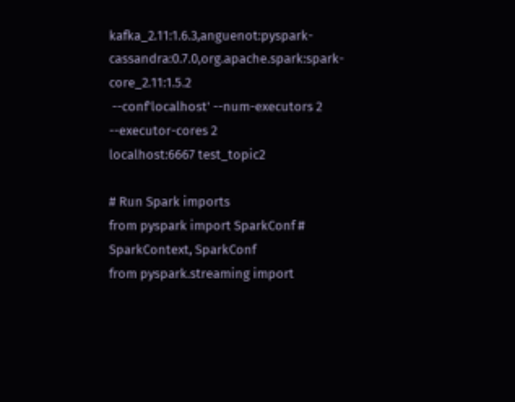kafka_2.11:1.6.3,anguenot:pyspark-cassandra:0.7.0,org.apache.spark:spark-core_2.11:1.5.2
 --conf'localhost' --num-executors 2 --executor-cores 2
localhost:6667 test_topic2

# Run Spark imports
from pyspark import SparkConf # SparkContext, SparkConf
from pyspark.streaming import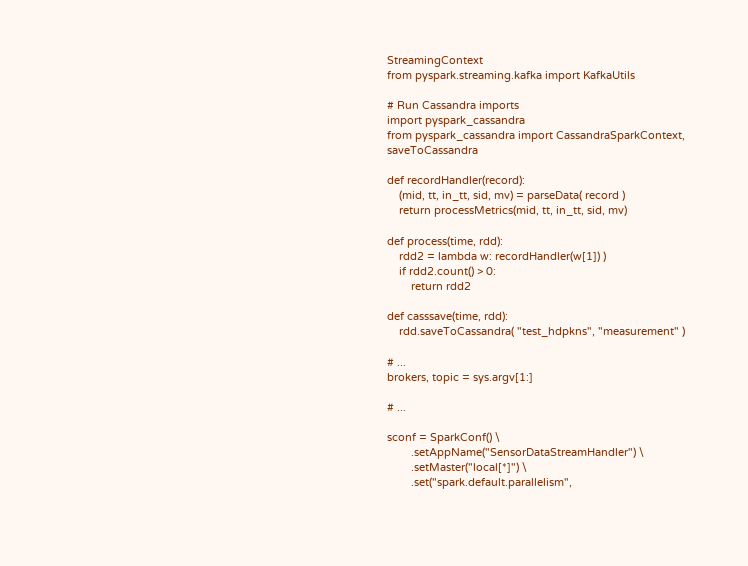StreamingContext
from pyspark.streaming.kafka import KafkaUtils

# Run Cassandra imports
import pyspark_cassandra
from pyspark_cassandra import CassandraSparkContext, saveToCassandra

def recordHandler(record):
    (mid, tt, in_tt, sid, mv) = parseData( record )
    return processMetrics(mid, tt, in_tt, sid, mv)

def process(time, rdd):
    rdd2 = lambda w: recordHandler(w[1]) )
    if rdd2.count() > 0:
        return rdd2

def casssave(time, rdd):
    rdd.saveToCassandra( "test_hdpkns", "measurement" )

# ...
brokers, topic = sys.argv[1:]

# ...

sconf = SparkConf() \
        .setAppName("SensorDataStreamHandler") \
        .setMaster("local[*]") \
        .set("spark.default.parallelism",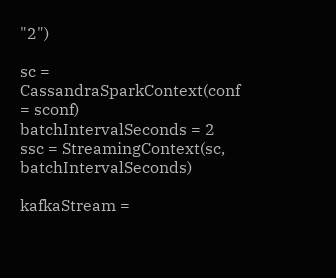"2")

sc = CassandraSparkContext(conf = sconf)
batchIntervalSeconds = 2
ssc = StreamingContext(sc, batchIntervalSeconds)

kafkaStream =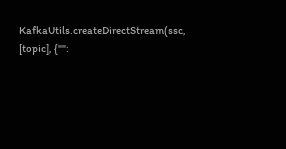KafkaUtils.createDirectStream(ssc, [topic], {"":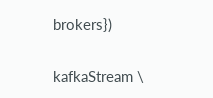brokers})

kafkaStream \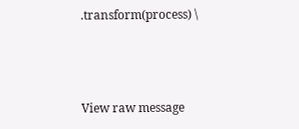.transform(process) \



View raw message